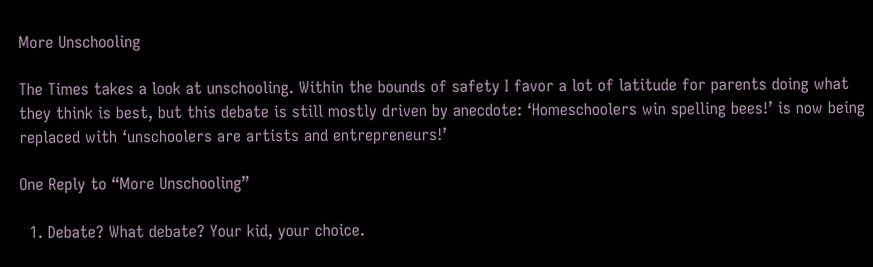More Unschooling

The Times takes a look at unschooling. Within the bounds of safety I favor a lot of latitude for parents doing what they think is best, but this debate is still mostly driven by anecdote: ‘Homeschoolers win spelling bees!’ is now being replaced with ‘unschoolers are artists and entrepreneurs!’

One Reply to “More Unschooling”

  1. Debate? What debate? Your kid, your choice.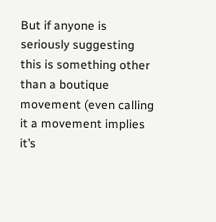But if anyone is seriously suggesting this is something other than a boutique movement (even calling it a movement implies it’s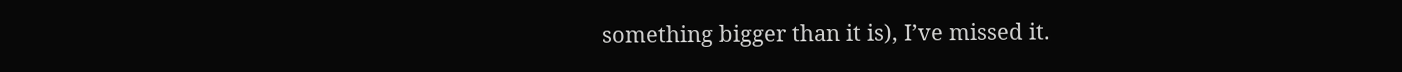something bigger than it is), I’ve missed it.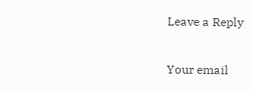Leave a Reply

Your email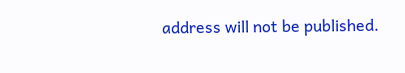address will not be published.